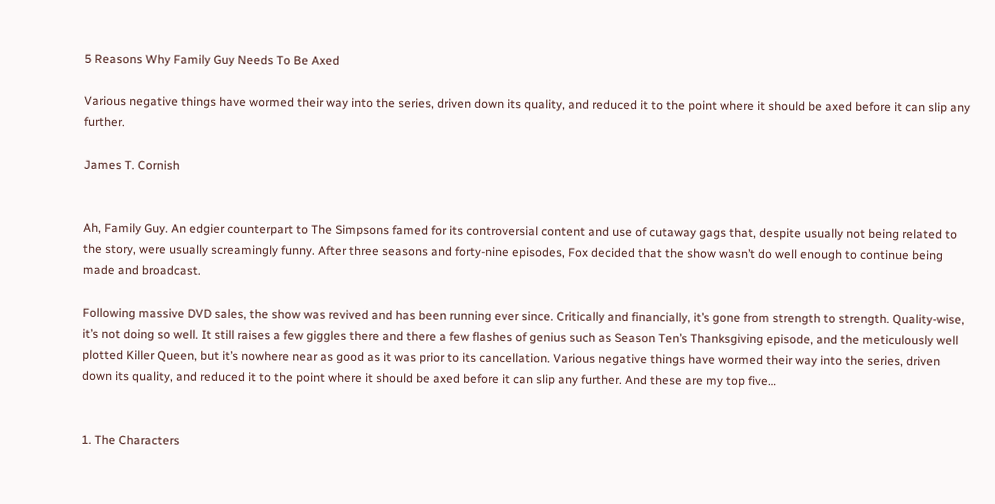5 Reasons Why Family Guy Needs To Be Axed

Various negative things have wormed their way into the series, driven down its quality, and reduced it to the point where it should be axed before it can slip any further.

James T. Cornish


Ah, Family Guy. An edgier counterpart to The Simpsons famed for its controversial content and use of cutaway gags that, despite usually not being related to the story, were usually screamingly funny. After three seasons and forty-nine episodes, Fox decided that the show wasn’t do well enough to continue being made and broadcast.

Following massive DVD sales, the show was revived and has been running ever since. Critically and financially, it’s gone from strength to strength. Quality-wise, it’s not doing so well. It still raises a few giggles there and there a few flashes of genius such as Season Ten’s Thanksgiving episode, and the meticulously well plotted Killer Queen, but it’s nowhere near as good as it was prior to its cancellation. Various negative things have wormed their way into the series, driven down its quality, and reduced it to the point where it should be axed before it can slip any further. And these are my top five…


1. The Characters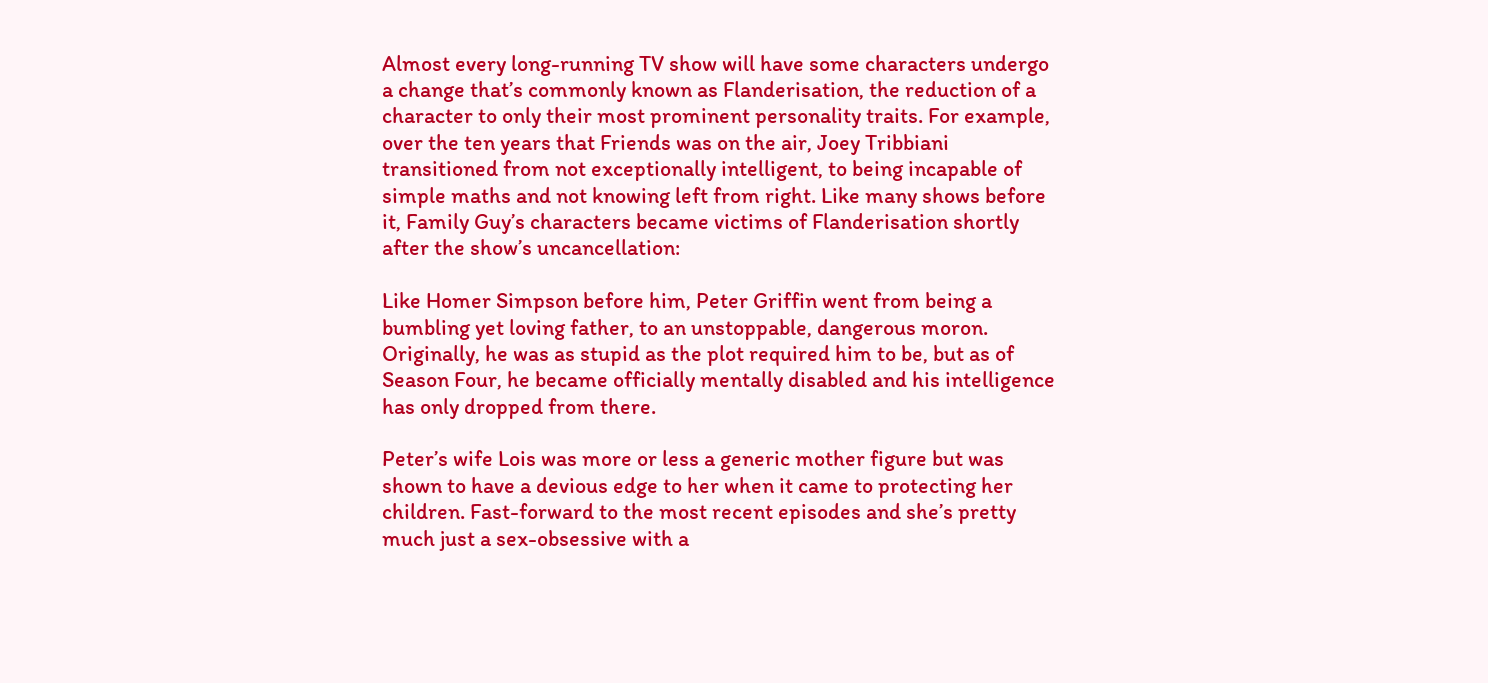Almost every long-running TV show will have some characters undergo a change that’s commonly known as Flanderisation, the reduction of a character to only their most prominent personality traits. For example, over the ten years that Friends was on the air, Joey Tribbiani transitioned from not exceptionally intelligent, to being incapable of simple maths and not knowing left from right. Like many shows before it, Family Guy’s characters became victims of Flanderisation shortly after the show’s uncancellation:

Like Homer Simpson before him, Peter Griffin went from being a bumbling yet loving father, to an unstoppable, dangerous moron. Originally, he was as stupid as the plot required him to be, but as of Season Four, he became officially mentally disabled and his intelligence has only dropped from there.

Peter’s wife Lois was more or less a generic mother figure but was shown to have a devious edge to her when it came to protecting her children. Fast-forward to the most recent episodes and she’s pretty much just a sex-obsessive with a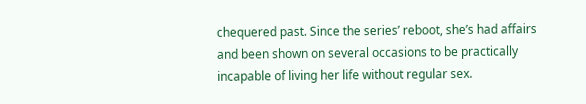chequered past. Since the series’ reboot, she’s had affairs and been shown on several occasions to be practically incapable of living her life without regular sex.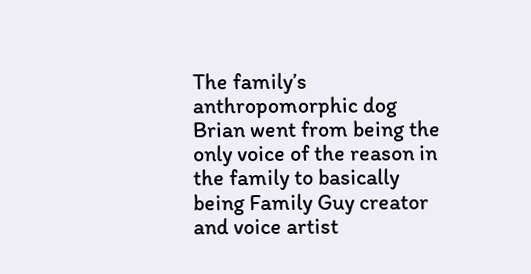The family’s anthropomorphic dog Brian went from being the only voice of the reason in the family to basically being Family Guy creator and voice artist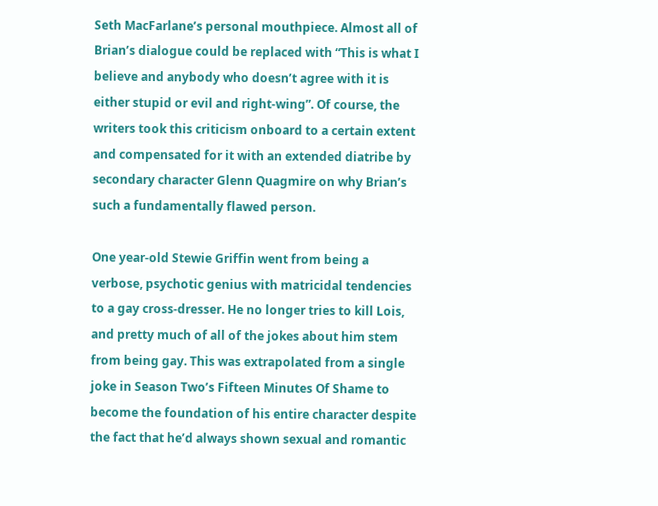Seth MacFarlane’s personal mouthpiece. Almost all of Brian’s dialogue could be replaced with “This is what I believe and anybody who doesn’t agree with it is either stupid or evil and right-wing”. Of course, the writers took this criticism onboard to a certain extent and compensated for it with an extended diatribe by secondary character Glenn Quagmire on why Brian’s such a fundamentally flawed person.

One year-old Stewie Griffin went from being a verbose, psychotic genius with matricidal tendencies to a gay cross-dresser. He no longer tries to kill Lois, and pretty much of all of the jokes about him stem from being gay. This was extrapolated from a single joke in Season Two’s Fifteen Minutes Of Shame to become the foundation of his entire character despite the fact that he’d always shown sexual and romantic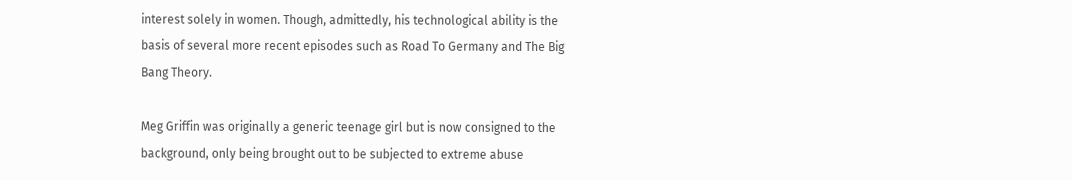interest solely in women. Though, admittedly, his technological ability is the basis of several more recent episodes such as Road To Germany and The Big Bang Theory.

Meg Griffin was originally a generic teenage girl but is now consigned to the background, only being brought out to be subjected to extreme abuse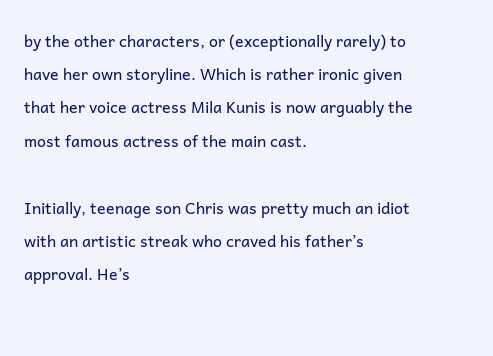by the other characters, or (exceptionally rarely) to have her own storyline. Which is rather ironic given that her voice actress Mila Kunis is now arguably the most famous actress of the main cast.

Initially, teenage son Chris was pretty much an idiot with an artistic streak who craved his father’s approval. He’s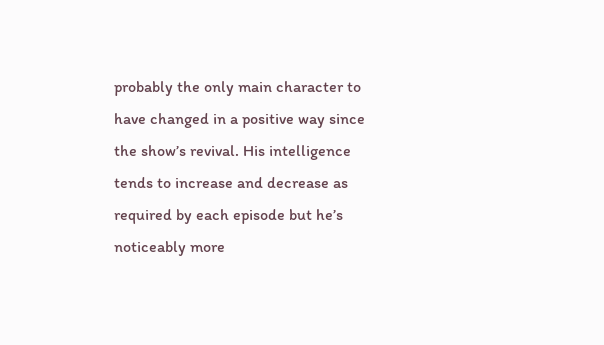probably the only main character to have changed in a positive way since the show’s revival. His intelligence tends to increase and decrease as required by each episode but he’s noticeably more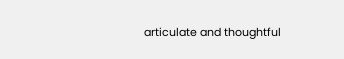articulate and thoughtful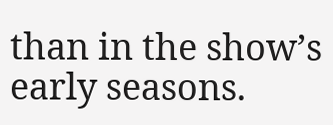than in the show’s early seasons.